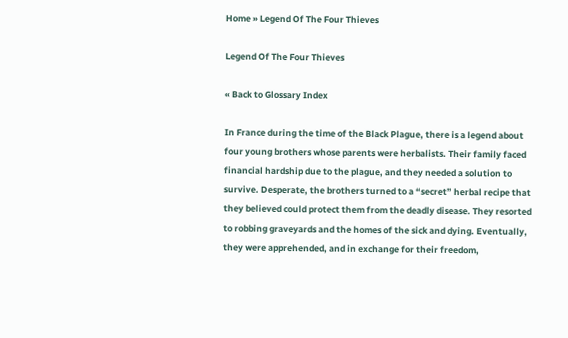Home » Legend Of The Four Thieves

Legend Of The Four Thieves

« Back to Glossary Index

In France during the time of the Black Plague, there is a legend about four young brothers whose parents were herbalists. Their family faced financial hardship due to the plague, and they needed a solution to survive. Desperate, the brothers turned to a “secret” herbal recipe that they believed could protect them from the deadly disease. They resorted to robbing graveyards and the homes of the sick and dying. Eventually, they were apprehended, and in exchange for their freedom,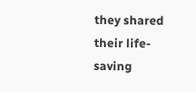they shared their life-saving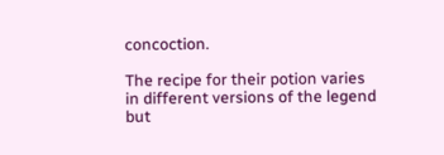concoction.

The recipe for their potion varies in different versions of the legend but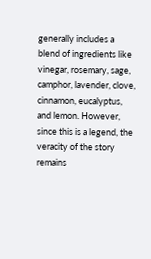generally includes a blend of ingredients like vinegar, rosemary, sage, camphor, lavender, clove, cinnamon, eucalyptus, and lemon. However, since this is a legend, the veracity of the story remains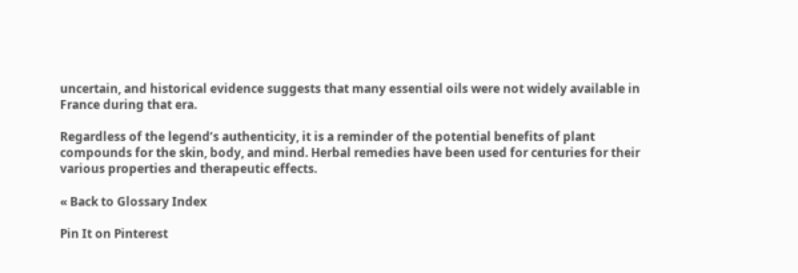uncertain, and historical evidence suggests that many essential oils were not widely available in France during that era.

Regardless of the legend’s authenticity, it is a reminder of the potential benefits of plant compounds for the skin, body, and mind. Herbal remedies have been used for centuries for their various properties and therapeutic effects.

« Back to Glossary Index

Pin It on Pinterest